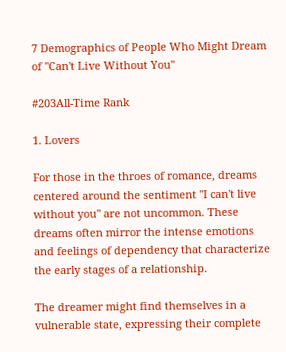7 Demographics of People Who Might Dream of "Can't Live Without You"

#203All-Time Rank

1. Lovers

For those in the throes of romance, dreams centered around the sentiment "I can't live without you" are not uncommon. These dreams often mirror the intense emotions and feelings of dependency that characterize the early stages of a relationship.

The dreamer might find themselves in a vulnerable state, expressing their complete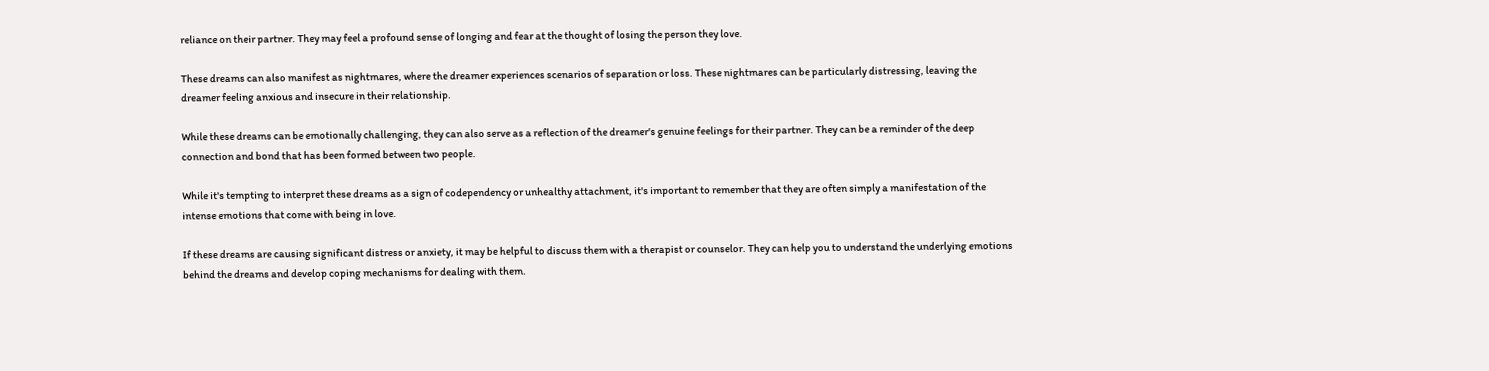reliance on their partner. They may feel a profound sense of longing and fear at the thought of losing the person they love.

These dreams can also manifest as nightmares, where the dreamer experiences scenarios of separation or loss. These nightmares can be particularly distressing, leaving the dreamer feeling anxious and insecure in their relationship.

While these dreams can be emotionally challenging, they can also serve as a reflection of the dreamer's genuine feelings for their partner. They can be a reminder of the deep connection and bond that has been formed between two people.

While it's tempting to interpret these dreams as a sign of codependency or unhealthy attachment, it's important to remember that they are often simply a manifestation of the intense emotions that come with being in love.

If these dreams are causing significant distress or anxiety, it may be helpful to discuss them with a therapist or counselor. They can help you to understand the underlying emotions behind the dreams and develop coping mechanisms for dealing with them.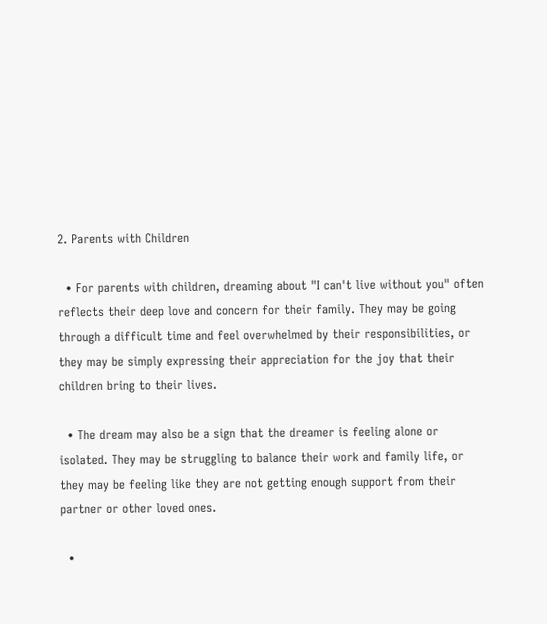2. Parents with Children

  • For parents with children, dreaming about "I can't live without you" often reflects their deep love and concern for their family. They may be going through a difficult time and feel overwhelmed by their responsibilities, or they may be simply expressing their appreciation for the joy that their children bring to their lives.

  • The dream may also be a sign that the dreamer is feeling alone or isolated. They may be struggling to balance their work and family life, or they may be feeling like they are not getting enough support from their partner or other loved ones.

  •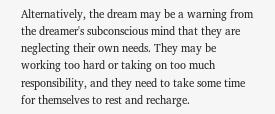Alternatively, the dream may be a warning from the dreamer's subconscious mind that they are neglecting their own needs. They may be working too hard or taking on too much responsibility, and they need to take some time for themselves to rest and recharge.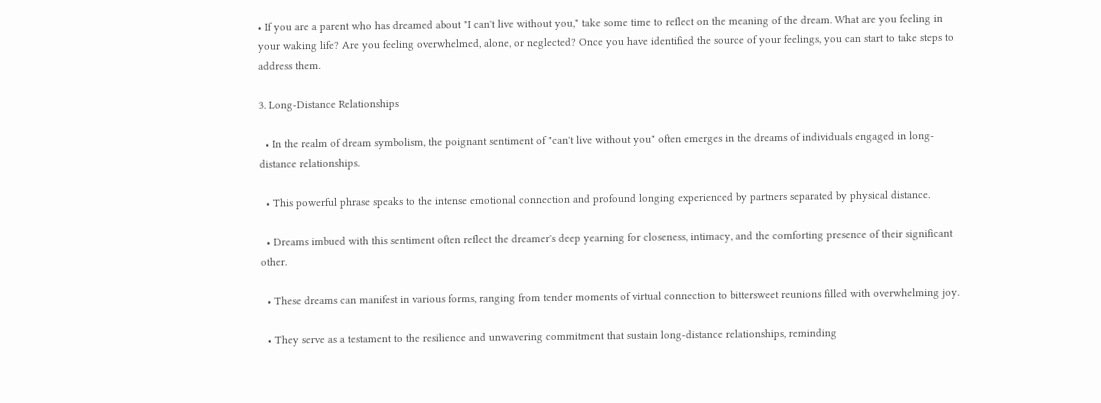• If you are a parent who has dreamed about "I can't live without you," take some time to reflect on the meaning of the dream. What are you feeling in your waking life? Are you feeling overwhelmed, alone, or neglected? Once you have identified the source of your feelings, you can start to take steps to address them.

3. Long-Distance Relationships

  • In the realm of dream symbolism, the poignant sentiment of "can't live without you" often emerges in the dreams of individuals engaged in long-distance relationships.

  • This powerful phrase speaks to the intense emotional connection and profound longing experienced by partners separated by physical distance.

  • Dreams imbued with this sentiment often reflect the dreamer's deep yearning for closeness, intimacy, and the comforting presence of their significant other.

  • These dreams can manifest in various forms, ranging from tender moments of virtual connection to bittersweet reunions filled with overwhelming joy.

  • They serve as a testament to the resilience and unwavering commitment that sustain long-distance relationships, reminding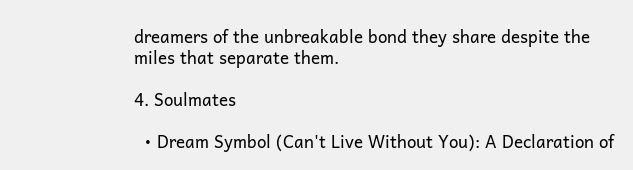dreamers of the unbreakable bond they share despite the miles that separate them.

4. Soulmates

  • Dream Symbol (Can't Live Without You): A Declaration of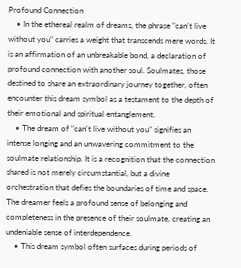Profound Connection
    • In the ethereal realm of dreams, the phrase "can't live without you" carries a weight that transcends mere words. It is an affirmation of an unbreakable bond, a declaration of profound connection with another soul. Soulmates, those destined to share an extraordinary journey together, often encounter this dream symbol as a testament to the depth of their emotional and spiritual entanglement.
    • The dream of "can't live without you" signifies an intense longing and an unwavering commitment to the soulmate relationship. It is a recognition that the connection shared is not merely circumstantial, but a divine orchestration that defies the boundaries of time and space. The dreamer feels a profound sense of belonging and completeness in the presence of their soulmate, creating an undeniable sense of interdependence.
    • This dream symbol often surfaces during periods of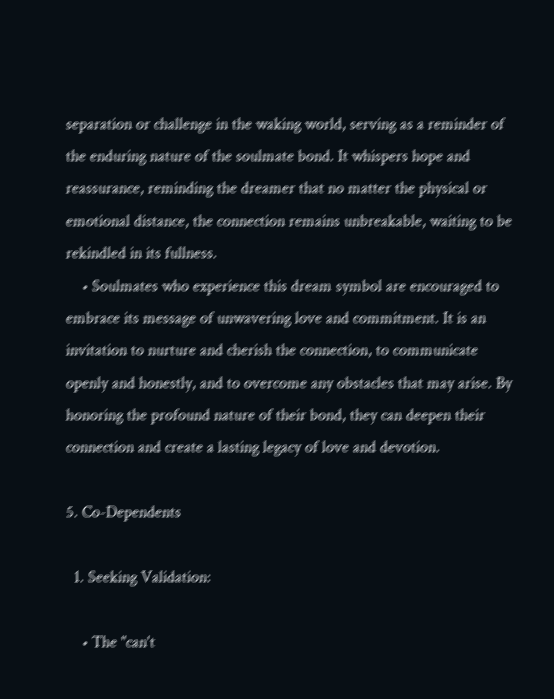separation or challenge in the waking world, serving as a reminder of the enduring nature of the soulmate bond. It whispers hope and reassurance, reminding the dreamer that no matter the physical or emotional distance, the connection remains unbreakable, waiting to be rekindled in its fullness.
    • Soulmates who experience this dream symbol are encouraged to embrace its message of unwavering love and commitment. It is an invitation to nurture and cherish the connection, to communicate openly and honestly, and to overcome any obstacles that may arise. By honoring the profound nature of their bond, they can deepen their connection and create a lasting legacy of love and devotion.

5. Co-Dependents

  1. Seeking Validation:

    • The "can't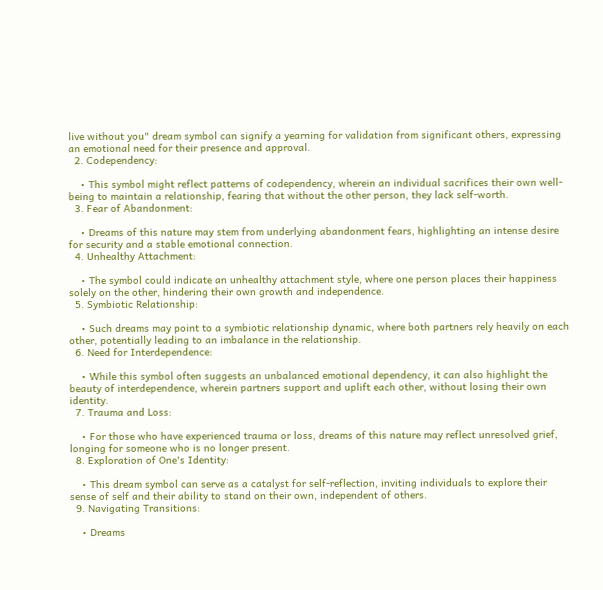live without you" dream symbol can signify a yearning for validation from significant others, expressing an emotional need for their presence and approval.
  2. Codependency:

    • This symbol might reflect patterns of codependency, wherein an individual sacrifices their own well-being to maintain a relationship, fearing that without the other person, they lack self-worth.
  3. Fear of Abandonment:

    • Dreams of this nature may stem from underlying abandonment fears, highlighting an intense desire for security and a stable emotional connection.
  4. Unhealthy Attachment:

    • The symbol could indicate an unhealthy attachment style, where one person places their happiness solely on the other, hindering their own growth and independence.
  5. Symbiotic Relationship:

    • Such dreams may point to a symbiotic relationship dynamic, where both partners rely heavily on each other, potentially leading to an imbalance in the relationship.
  6. Need for Interdependence:

    • While this symbol often suggests an unbalanced emotional dependency, it can also highlight the beauty of interdependence, wherein partners support and uplift each other, without losing their own identity.
  7. Trauma and Loss:

    • For those who have experienced trauma or loss, dreams of this nature may reflect unresolved grief, longing for someone who is no longer present.
  8. Exploration of One's Identity:

    • This dream symbol can serve as a catalyst for self-reflection, inviting individuals to explore their sense of self and their ability to stand on their own, independent of others.
  9. Navigating Transitions:

    • Dreams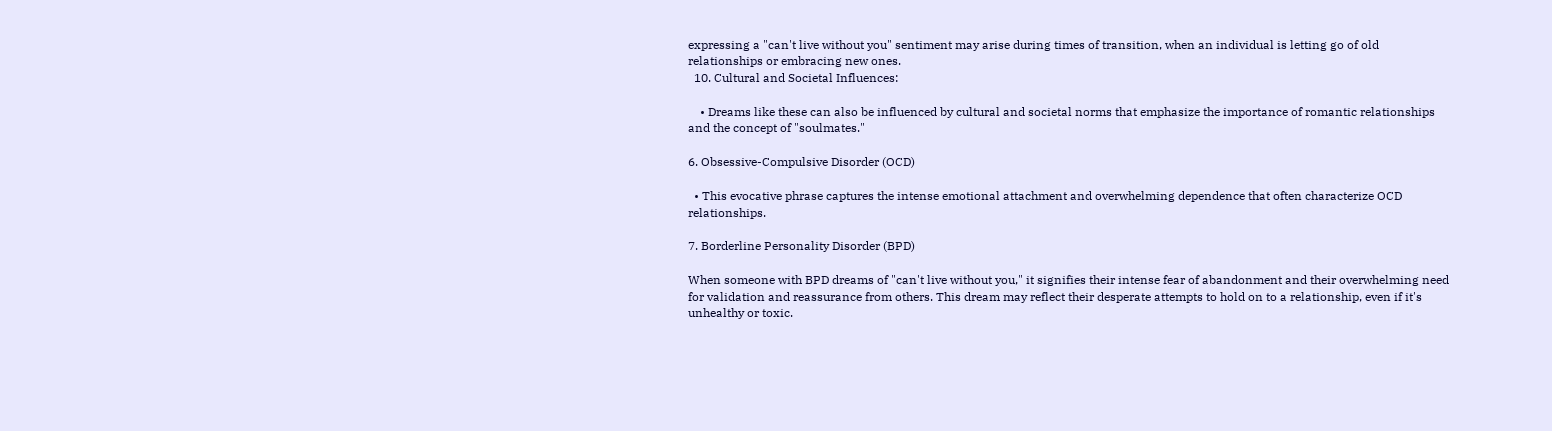expressing a "can't live without you" sentiment may arise during times of transition, when an individual is letting go of old relationships or embracing new ones.
  10. Cultural and Societal Influences:

    • Dreams like these can also be influenced by cultural and societal norms that emphasize the importance of romantic relationships and the concept of "soulmates."

6. Obsessive-Compulsive Disorder (OCD)

  • This evocative phrase captures the intense emotional attachment and overwhelming dependence that often characterize OCD relationships.

7. Borderline Personality Disorder (BPD)

When someone with BPD dreams of "can't live without you," it signifies their intense fear of abandonment and their overwhelming need for validation and reassurance from others. This dream may reflect their desperate attempts to hold on to a relationship, even if it's unhealthy or toxic.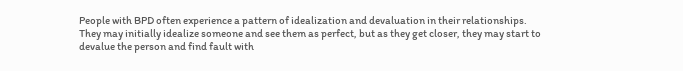People with BPD often experience a pattern of idealization and devaluation in their relationships. They may initially idealize someone and see them as perfect, but as they get closer, they may start to devalue the person and find fault with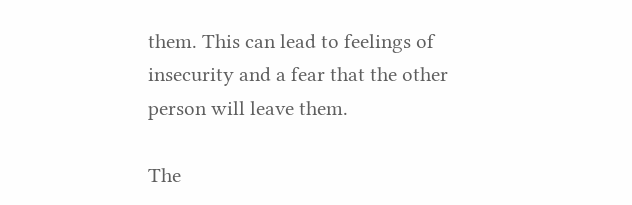them. This can lead to feelings of insecurity and a fear that the other person will leave them.

The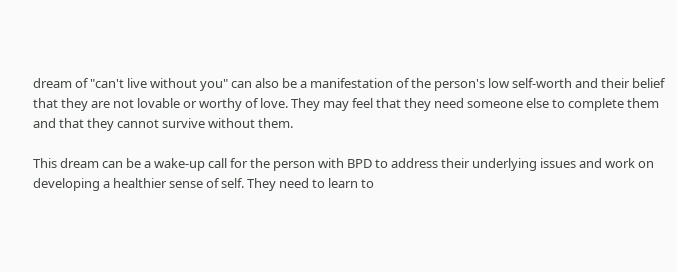dream of "can't live without you" can also be a manifestation of the person's low self-worth and their belief that they are not lovable or worthy of love. They may feel that they need someone else to complete them and that they cannot survive without them.

This dream can be a wake-up call for the person with BPD to address their underlying issues and work on developing a healthier sense of self. They need to learn to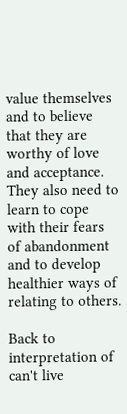value themselves and to believe that they are worthy of love and acceptance. They also need to learn to cope with their fears of abandonment and to develop healthier ways of relating to others.

Back to interpretation of can't live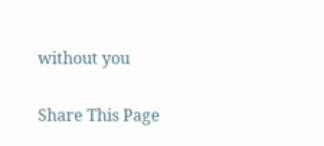without you

Share This Page